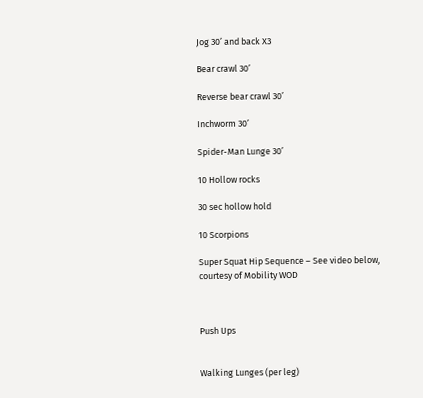Jog 30’ and back X3

Bear crawl 30’

Reverse bear crawl 30’

Inchworm 30’

Spider-Man Lunge 30’

10 Hollow rocks

30 sec hollow hold

10 Scorpions

Super Squat Hip Sequence – See video below, courtesy of Mobility WOD



Push Ups


Walking Lunges (per leg)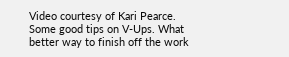Video courtesy of Kari Pearce.  Some good tips on V-Ups. What better way to finish off the work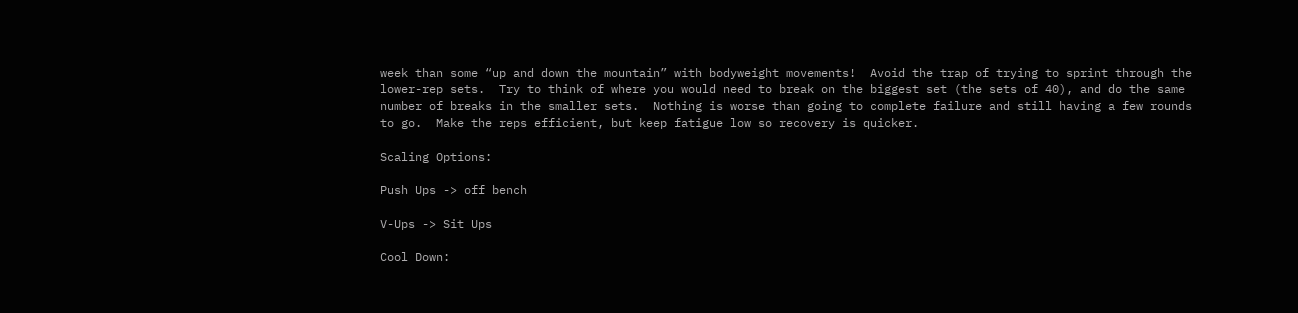week than some “up and down the mountain” with bodyweight movements!  Avoid the trap of trying to sprint through the lower-rep sets.  Try to think of where you would need to break on the biggest set (the sets of 40), and do the same number of breaks in the smaller sets.  Nothing is worse than going to complete failure and still having a few rounds to go.  Make the reps efficient, but keep fatigue low so recovery is quicker.

Scaling Options:

Push Ups -> off bench

V-Ups -> Sit Ups

Cool Down: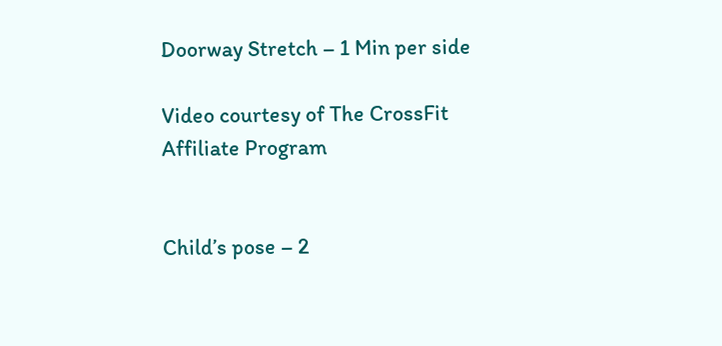Doorway Stretch – 1 Min per side

Video courtesy of The CrossFit Affiliate Program


Child’s pose – 2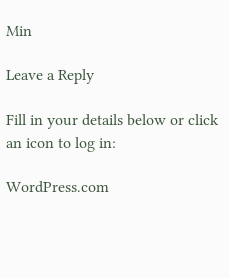Min

Leave a Reply

Fill in your details below or click an icon to log in:

WordPress.com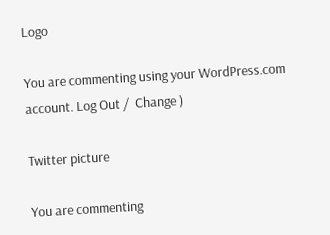Logo

You are commenting using your WordPress.com account. Log Out /  Change )

Twitter picture

You are commenting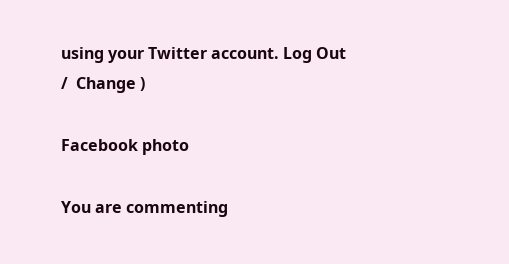using your Twitter account. Log Out /  Change )

Facebook photo

You are commenting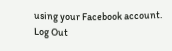using your Facebook account. Log Out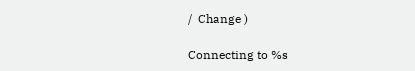/  Change )

Connecting to %s